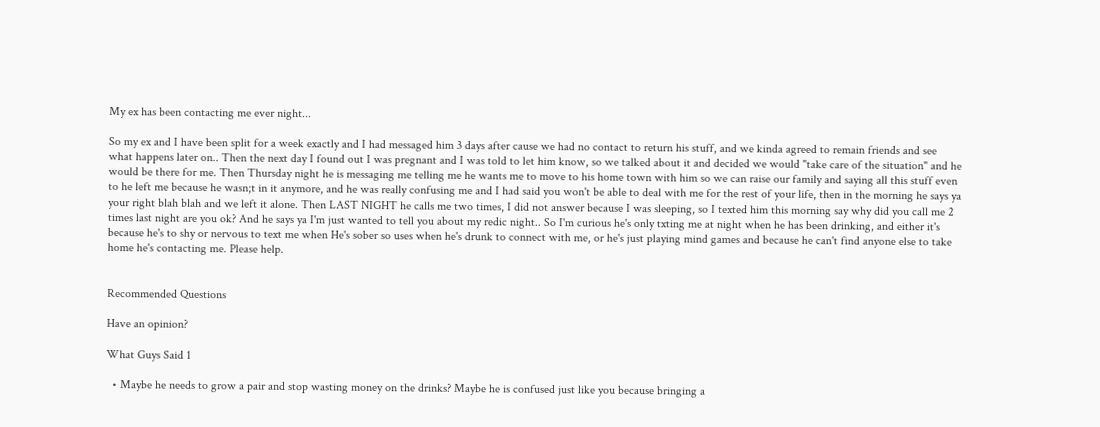My ex has been contacting me ever night...

So my ex and I have been split for a week exactly and I had messaged him 3 days after cause we had no contact to return his stuff, and we kinda agreed to remain friends and see what happens later on.. Then the next day I found out I was pregnant and I was told to let him know, so we talked about it and decided we would "take care of the situation" and he would be there for me. Then Thursday night he is messaging me telling me he wants me to move to his home town with him so we can raise our family and saying all this stuff even to he left me because he wasn;t in it anymore, and he was really confusing me and I had said you won't be able to deal with me for the rest of your life, then in the morning he says ya your right blah blah and we left it alone. Then LAST NIGHT he calls me two times, I did not answer because I was sleeping, so I texted him this morning say why did you call me 2 times last night are you ok? And he says ya I'm just wanted to tell you about my redic night.. So I'm curious he's only txting me at night when he has been drinking, and either it's because he's to shy or nervous to text me when He's sober so uses when he's drunk to connect with me, or he's just playing mind games and because he can't find anyone else to take home he's contacting me. Please help.


Recommended Questions

Have an opinion?

What Guys Said 1

  • Maybe he needs to grow a pair and stop wasting money on the drinks? Maybe he is confused just like you because bringing a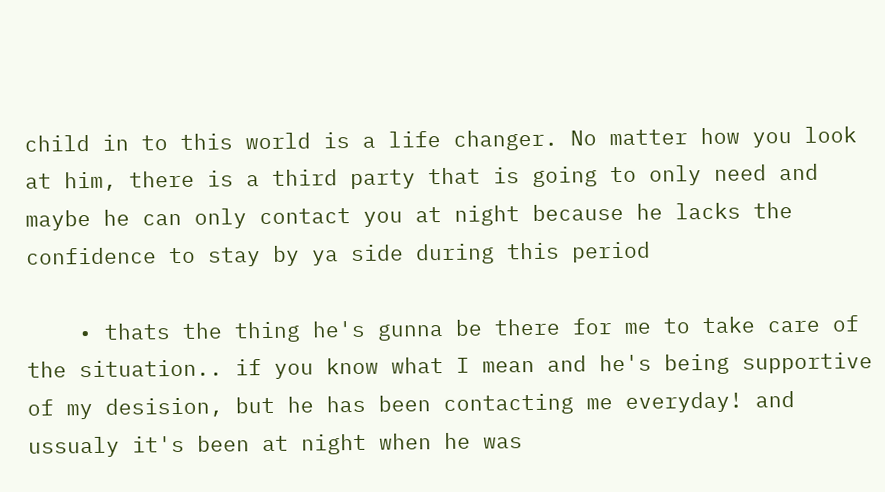child in to this world is a life changer. No matter how you look at him, there is a third party that is going to only need and maybe he can only contact you at night because he lacks the confidence to stay by ya side during this period

    • thats the thing he's gunna be there for me to take care of the situation.. if you know what I mean and he's being supportive of my desision, but he has been contacting me everyday! and ussualy it's been at night when he was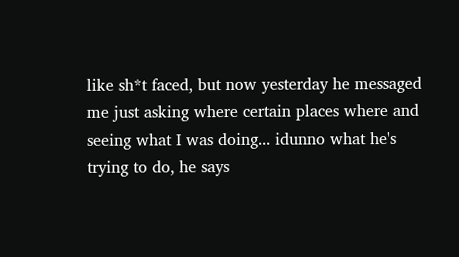like sh*t faced, but now yesterday he messaged me just asking where certain places where and seeing what I was doing... idunno what he's trying to do, he says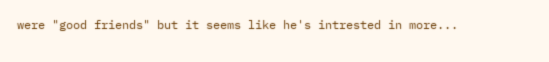were "good friends" but it seems like he's intrested in more...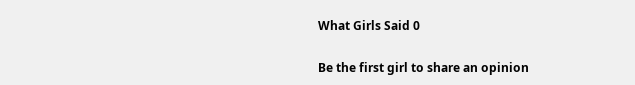What Girls Said 0

Be the first girl to share an opinion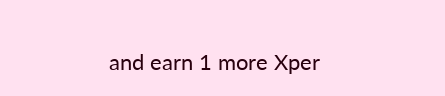and earn 1 more Xper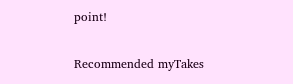point!

Recommended myTakes